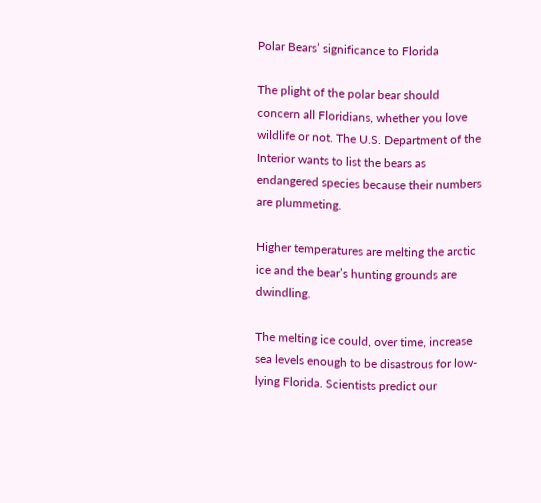Polar Bears’ significance to Florida

The plight of the polar bear should concern all Floridians, whether you love wildlife or not. The U.S. Department of the Interior wants to list the bears as endangered species because their numbers are plummeting.

Higher temperatures are melting the arctic ice and the bear’s hunting grounds are dwindling.

The melting ice could, over time, increase sea levels enough to be disastrous for low-lying Florida. Scientists predict our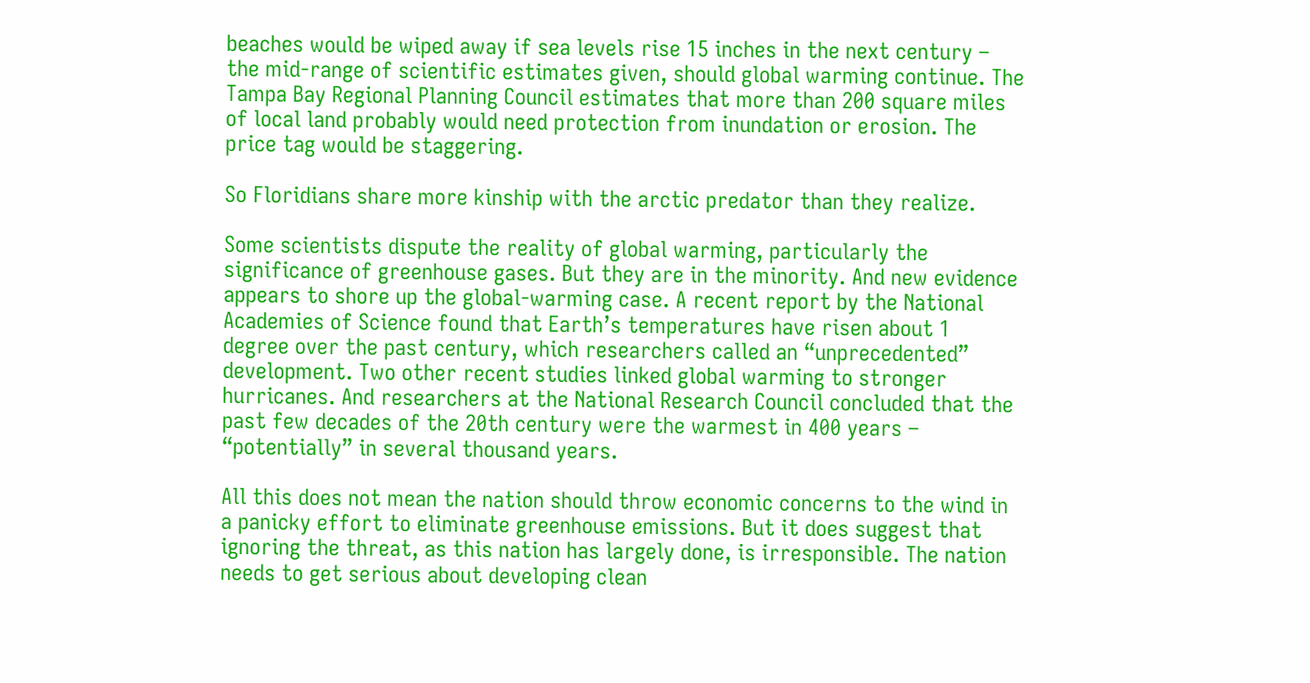beaches would be wiped away if sea levels rise 15 inches in the next century – the mid-range of scientific estimates given, should global warming continue. The Tampa Bay Regional Planning Council estimates that more than 200 square miles of local land probably would need protection from inundation or erosion. The price tag would be staggering.

So Floridians share more kinship with the arctic predator than they realize.

Some scientists dispute the reality of global warming, particularly the significance of greenhouse gases. But they are in the minority. And new evidence appears to shore up the global-warming case. A recent report by the National Academies of Science found that Earth’s temperatures have risen about 1 degree over the past century, which researchers called an “unprecedented” development. Two other recent studies linked global warming to stronger hurricanes. And researchers at the National Research Council concluded that the past few decades of the 20th century were the warmest in 400 years – “potentially” in several thousand years.

All this does not mean the nation should throw economic concerns to the wind in a panicky effort to eliminate greenhouse emissions. But it does suggest that ignoring the threat, as this nation has largely done, is irresponsible. The nation needs to get serious about developing clean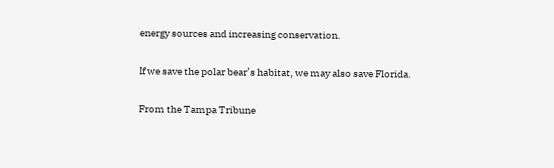energy sources and increasing conservation.

If we save the polar bear’s habitat, we may also save Florida.

From the Tampa Tribune